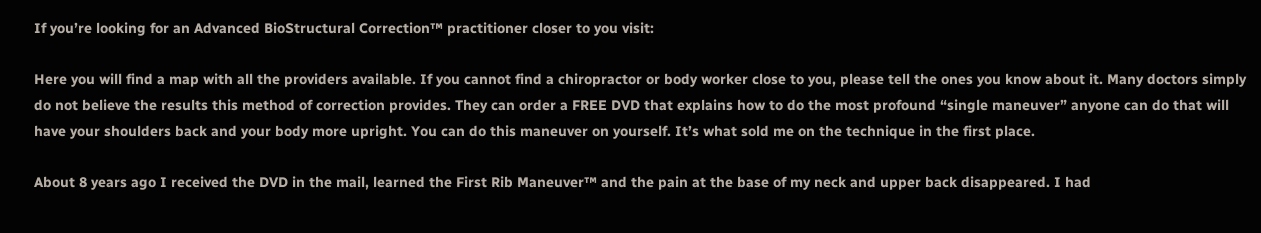If you’re looking for an Advanced BioStructural Correction™ practitioner closer to you visit:

Here you will find a map with all the providers available. If you cannot find a chiropractor or body worker close to you, please tell the ones you know about it. Many doctors simply do not believe the results this method of correction provides. They can order a FREE DVD that explains how to do the most profound “single maneuver” anyone can do that will have your shoulders back and your body more upright. You can do this maneuver on yourself. It’s what sold me on the technique in the first place.

About 8 years ago I received the DVD in the mail, learned the First Rib Maneuver™ and the pain at the base of my neck and upper back disappeared. I had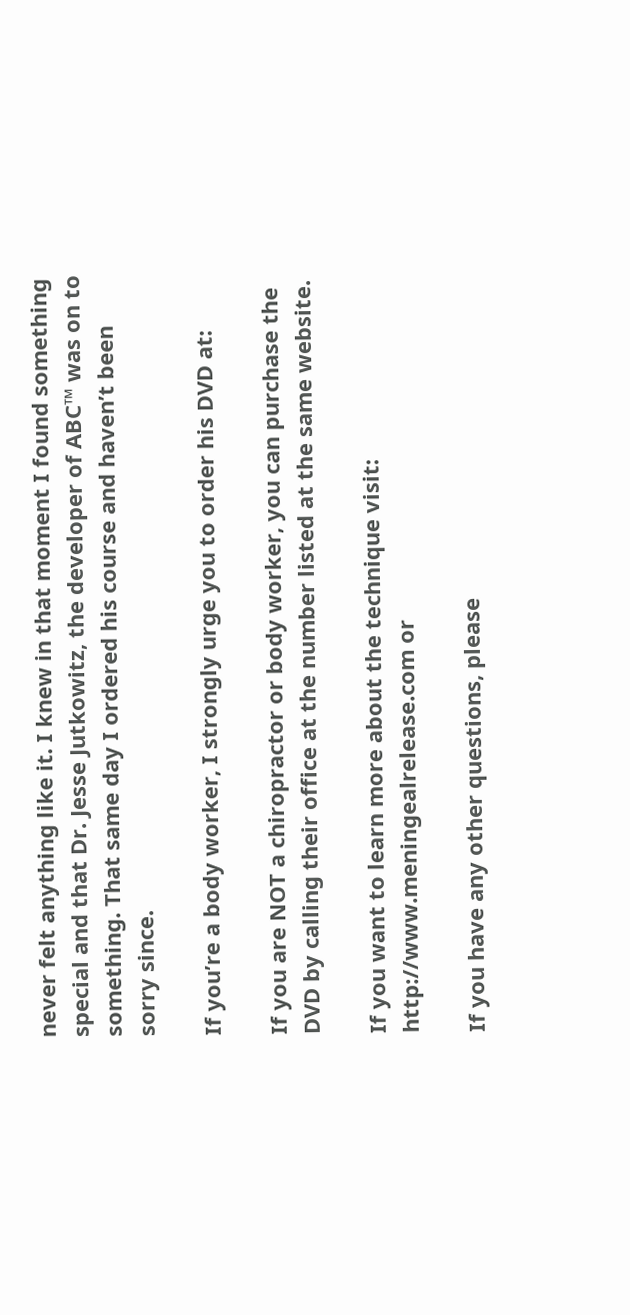never felt anything like it. I knew in that moment I found something special and that Dr. Jesse Jutkowitz, the developer of ABC™ was on to something. That same day I ordered his course and haven’t been sorry since.

If you’re a body worker, I strongly urge you to order his DVD at:

If you are NOT a chiropractor or body worker, you can purchase the DVD by calling their office at the number listed at the same website.

If you want to learn more about the technique visit:
http://www.meningealrelease.com or

If you have any other questions, please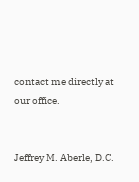contact me directly at our office.


Jeffrey M. Aberle, D.C.